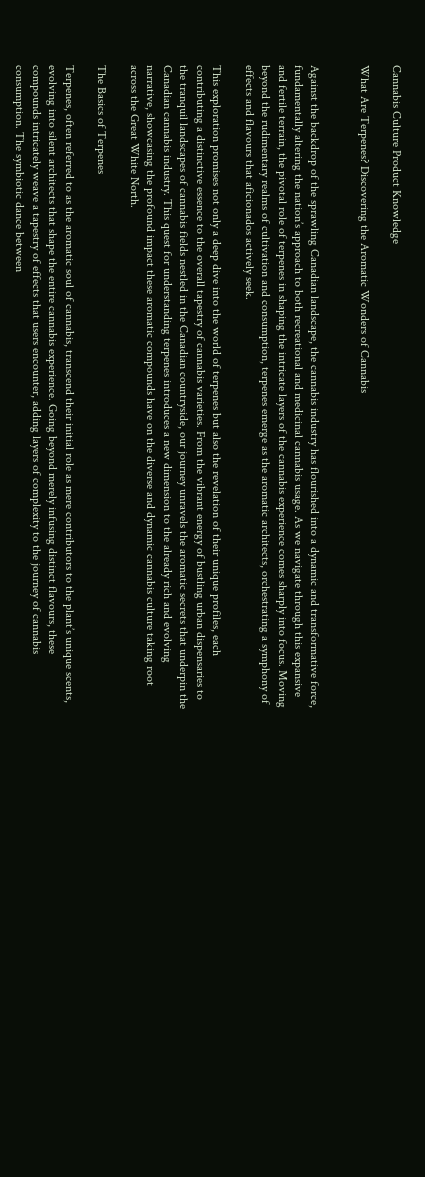Cannabis Culture Product Knowledge

What Are Terpenes? Discovering the Aromatic Wonders of Cannabis


Against the backdrop of the sprawling Canadian landscape, the cannabis industry has flourished into a dynamic and transformative force, fundamentally altering the nation’s approach to both recreational and medicinal cannabis usage. As we navigate through this expansive and fertile terrain, the pivotal role of terpenes in shaping the intricate layers of the cannabis experience comes sharply into focus. Moving beyond the rudimentary realms of cultivation and consumption, terpenes emerge as the aromatic architects, orchestrating a symphony of effects and flavours that aficionados actively seek.

This exploration promises not only a deep dive into the world of terpenes but also the revelation of their unique profiles, each contributing a distinctive essence to the overall tapestry of cannabis varieties. From the vibrant energy of bustling urban dispensaries to the tranquil landscapes of cannabis fields nestled in the Canadian countryside, our journey unravels the aromatic secrets that underpin the Canadian cannabis industry. This quest for understanding terpenes introduces a new dimension to the already rich and evolving narrative, showcasing the profound impact these aromatic compounds have on the diverse and dynamic cannabis culture taking root across the Great White North.

The Basics of Terpenes

Terpenes, often referred to as the aromatic soul of cannabis, transcend their initial role as mere contributors to the plant’s unique scents, evolving into silent architects that shape the entire cannabis experience. Going beyond merely infusing distinct flavours, these compounds intricately weave a tapestry of effects that users encounter, adding layers of complexity to the journey of cannabis consumption. The symbiotic dance between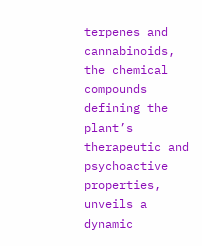terpenes and cannabinoids, the chemical compounds defining the plant’s therapeutic and psychoactive properties, unveils a dynamic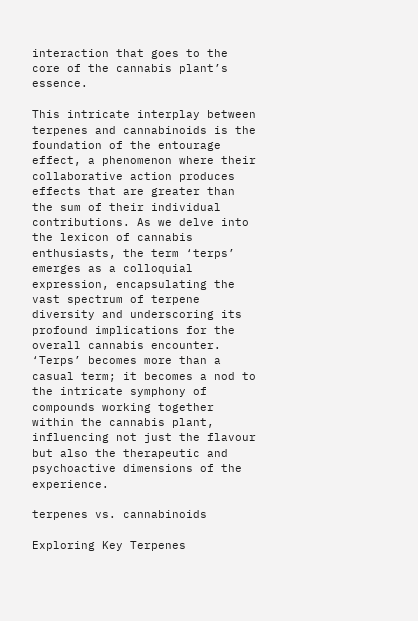interaction that goes to the core of the cannabis plant’s essence.

This intricate interplay between terpenes and cannabinoids is the foundation of the entourage effect, a phenomenon where their collaborative action produces effects that are greater than the sum of their individual contributions. As we delve into the lexicon of cannabis enthusiasts, the term ‘terps’ emerges as a colloquial expression, encapsulating the vast spectrum of terpene diversity and underscoring its profound implications for the overall cannabis encounter. ‘Terps’ becomes more than a casual term; it becomes a nod to the intricate symphony of compounds working together within the cannabis plant, influencing not just the flavour but also the therapeutic and psychoactive dimensions of the experience.

terpenes vs. cannabinoids

Exploring Key Terpenes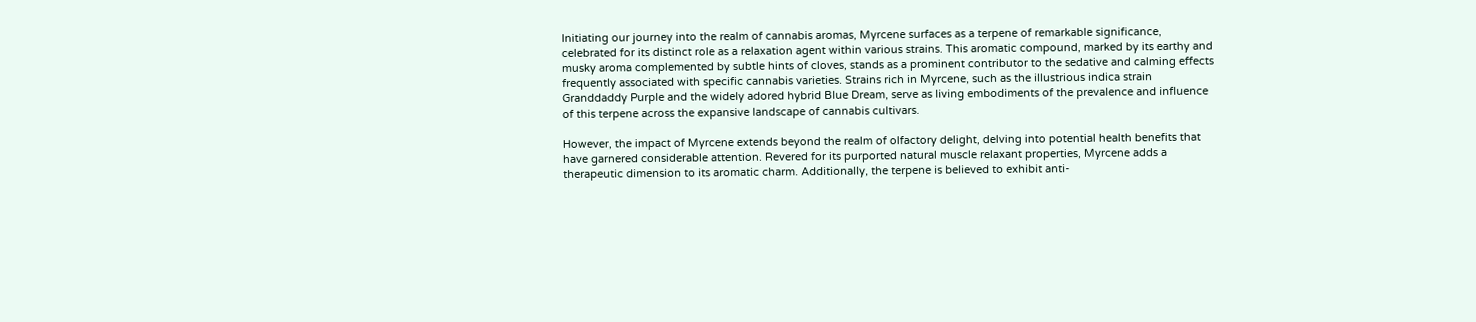Initiating our journey into the realm of cannabis aromas, Myrcene surfaces as a terpene of remarkable significance, celebrated for its distinct role as a relaxation agent within various strains. This aromatic compound, marked by its earthy and musky aroma complemented by subtle hints of cloves, stands as a prominent contributor to the sedative and calming effects frequently associated with specific cannabis varieties. Strains rich in Myrcene, such as the illustrious indica strain Granddaddy Purple and the widely adored hybrid Blue Dream, serve as living embodiments of the prevalence and influence of this terpene across the expansive landscape of cannabis cultivars.

However, the impact of Myrcene extends beyond the realm of olfactory delight, delving into potential health benefits that have garnered considerable attention. Revered for its purported natural muscle relaxant properties, Myrcene adds a therapeutic dimension to its aromatic charm. Additionally, the terpene is believed to exhibit anti-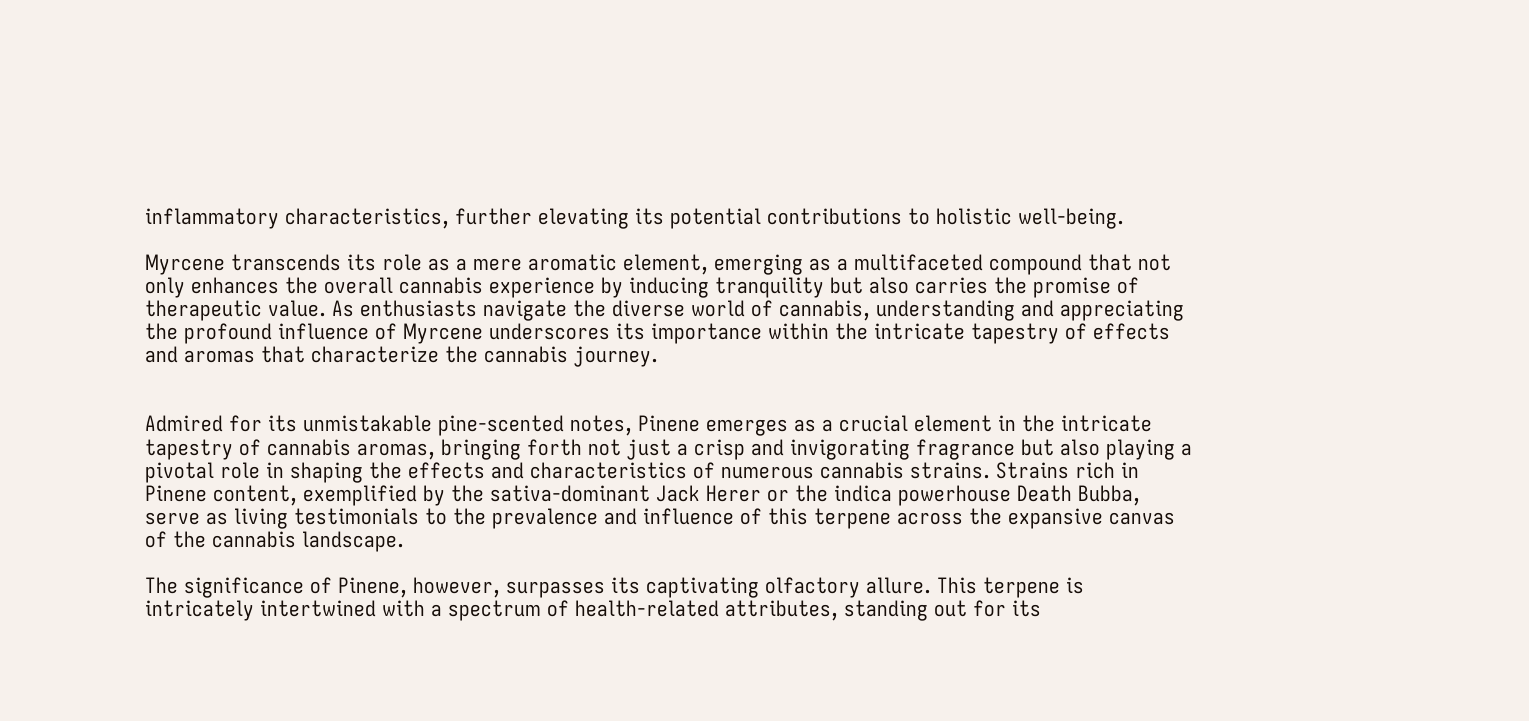inflammatory characteristics, further elevating its potential contributions to holistic well-being.

Myrcene transcends its role as a mere aromatic element, emerging as a multifaceted compound that not only enhances the overall cannabis experience by inducing tranquility but also carries the promise of therapeutic value. As enthusiasts navigate the diverse world of cannabis, understanding and appreciating the profound influence of Myrcene underscores its importance within the intricate tapestry of effects and aromas that characterize the cannabis journey.


Admired for its unmistakable pine-scented notes, Pinene emerges as a crucial element in the intricate tapestry of cannabis aromas, bringing forth not just a crisp and invigorating fragrance but also playing a pivotal role in shaping the effects and characteristics of numerous cannabis strains. Strains rich in Pinene content, exemplified by the sativa-dominant Jack Herer or the indica powerhouse Death Bubba, serve as living testimonials to the prevalence and influence of this terpene across the expansive canvas of the cannabis landscape.

The significance of Pinene, however, surpasses its captivating olfactory allure. This terpene is intricately intertwined with a spectrum of health-related attributes, standing out for its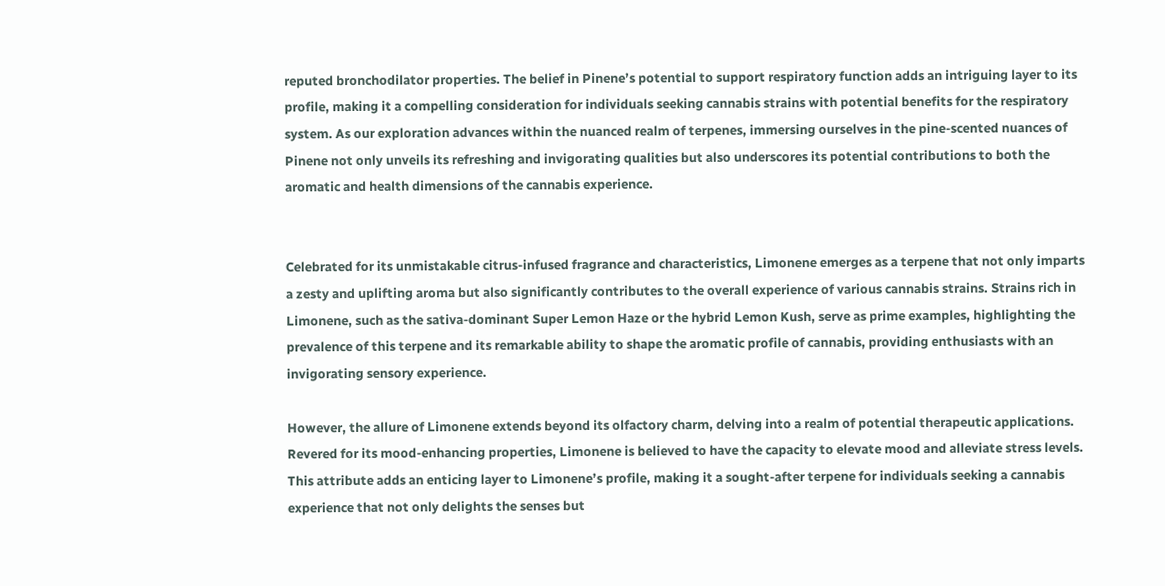reputed bronchodilator properties. The belief in Pinene’s potential to support respiratory function adds an intriguing layer to its profile, making it a compelling consideration for individuals seeking cannabis strains with potential benefits for the respiratory system. As our exploration advances within the nuanced realm of terpenes, immersing ourselves in the pine-scented nuances of Pinene not only unveils its refreshing and invigorating qualities but also underscores its potential contributions to both the aromatic and health dimensions of the cannabis experience.


Celebrated for its unmistakable citrus-infused fragrance and characteristics, Limonene emerges as a terpene that not only imparts a zesty and uplifting aroma but also significantly contributes to the overall experience of various cannabis strains. Strains rich in Limonene, such as the sativa-dominant Super Lemon Haze or the hybrid Lemon Kush, serve as prime examples, highlighting the prevalence of this terpene and its remarkable ability to shape the aromatic profile of cannabis, providing enthusiasts with an invigorating sensory experience.

However, the allure of Limonene extends beyond its olfactory charm, delving into a realm of potential therapeutic applications. Revered for its mood-enhancing properties, Limonene is believed to have the capacity to elevate mood and alleviate stress levels. This attribute adds an enticing layer to Limonene’s profile, making it a sought-after terpene for individuals seeking a cannabis experience that not only delights the senses but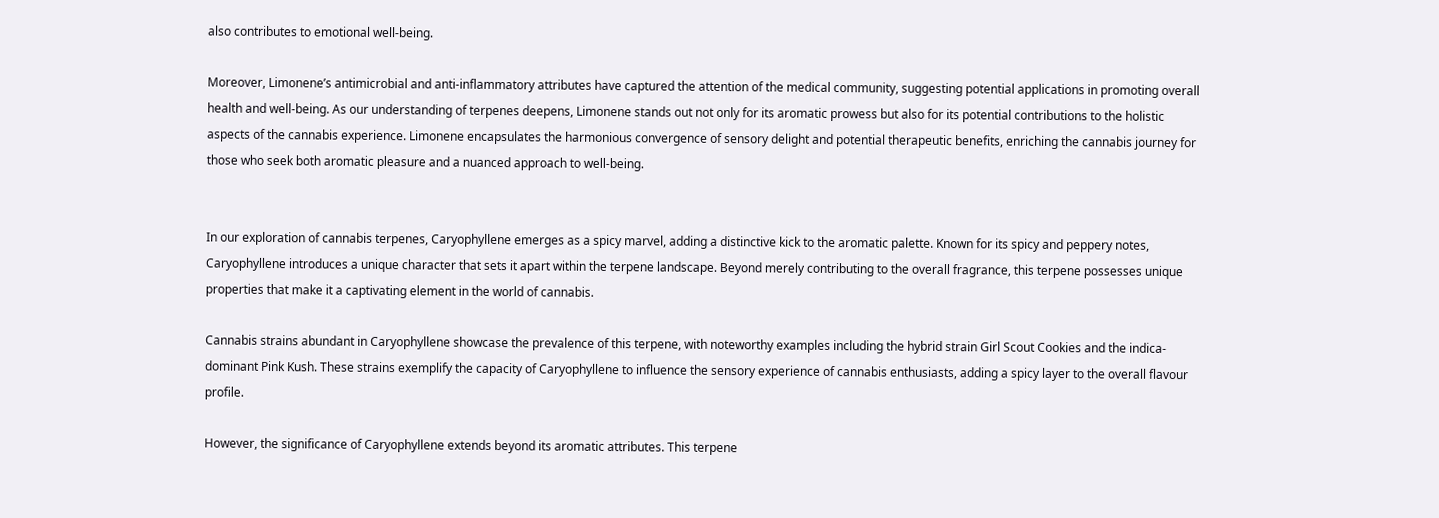also contributes to emotional well-being.

Moreover, Limonene’s antimicrobial and anti-inflammatory attributes have captured the attention of the medical community, suggesting potential applications in promoting overall health and well-being. As our understanding of terpenes deepens, Limonene stands out not only for its aromatic prowess but also for its potential contributions to the holistic aspects of the cannabis experience. Limonene encapsulates the harmonious convergence of sensory delight and potential therapeutic benefits, enriching the cannabis journey for those who seek both aromatic pleasure and a nuanced approach to well-being.


In our exploration of cannabis terpenes, Caryophyllene emerges as a spicy marvel, adding a distinctive kick to the aromatic palette. Known for its spicy and peppery notes, Caryophyllene introduces a unique character that sets it apart within the terpene landscape. Beyond merely contributing to the overall fragrance, this terpene possesses unique properties that make it a captivating element in the world of cannabis.

Cannabis strains abundant in Caryophyllene showcase the prevalence of this terpene, with noteworthy examples including the hybrid strain Girl Scout Cookies and the indica-dominant Pink Kush. These strains exemplify the capacity of Caryophyllene to influence the sensory experience of cannabis enthusiasts, adding a spicy layer to the overall flavour profile.

However, the significance of Caryophyllene extends beyond its aromatic attributes. This terpene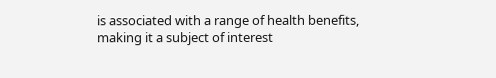is associated with a range of health benefits, making it a subject of interest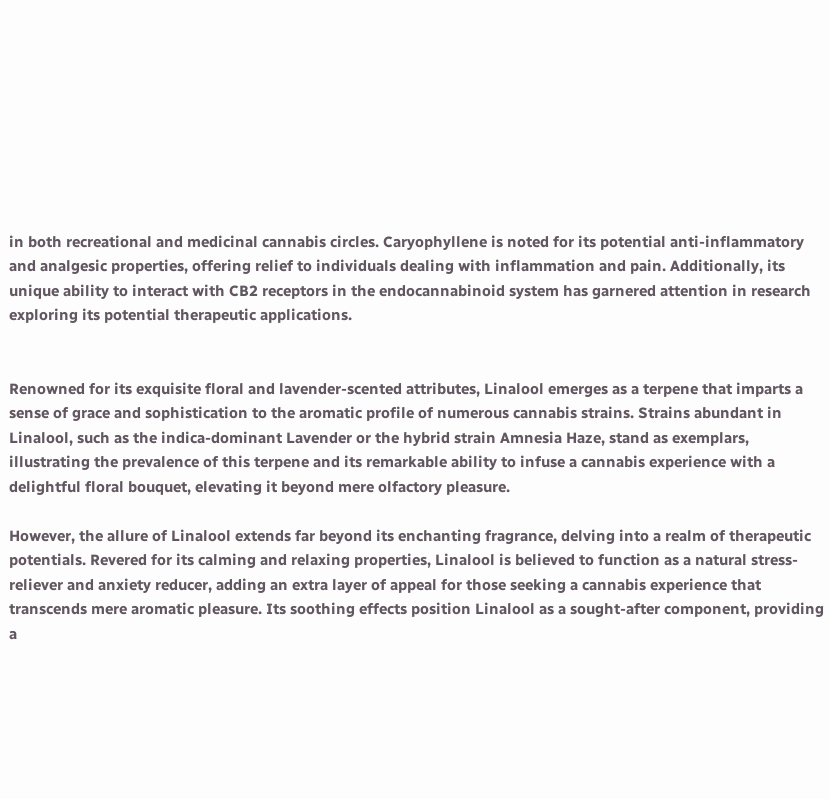in both recreational and medicinal cannabis circles. Caryophyllene is noted for its potential anti-inflammatory and analgesic properties, offering relief to individuals dealing with inflammation and pain. Additionally, its unique ability to interact with CB2 receptors in the endocannabinoid system has garnered attention in research exploring its potential therapeutic applications.


Renowned for its exquisite floral and lavender-scented attributes, Linalool emerges as a terpene that imparts a sense of grace and sophistication to the aromatic profile of numerous cannabis strains. Strains abundant in Linalool, such as the indica-dominant Lavender or the hybrid strain Amnesia Haze, stand as exemplars, illustrating the prevalence of this terpene and its remarkable ability to infuse a cannabis experience with a delightful floral bouquet, elevating it beyond mere olfactory pleasure.

However, the allure of Linalool extends far beyond its enchanting fragrance, delving into a realm of therapeutic potentials. Revered for its calming and relaxing properties, Linalool is believed to function as a natural stress-reliever and anxiety reducer, adding an extra layer of appeal for those seeking a cannabis experience that transcends mere aromatic pleasure. Its soothing effects position Linalool as a sought-after component, providing a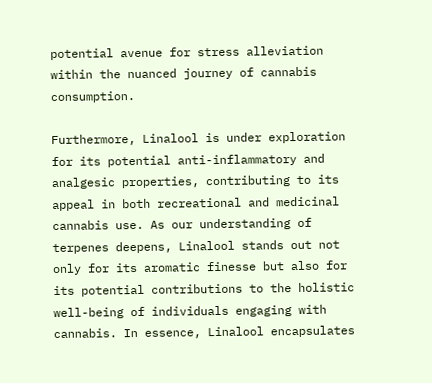potential avenue for stress alleviation within the nuanced journey of cannabis consumption.

Furthermore, Linalool is under exploration for its potential anti-inflammatory and analgesic properties, contributing to its appeal in both recreational and medicinal cannabis use. As our understanding of terpenes deepens, Linalool stands out not only for its aromatic finesse but also for its potential contributions to the holistic well-being of individuals engaging with cannabis. In essence, Linalool encapsulates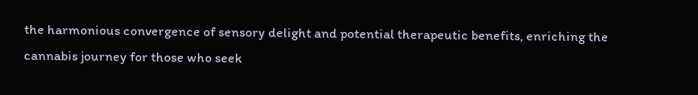the harmonious convergence of sensory delight and potential therapeutic benefits, enriching the cannabis journey for those who seek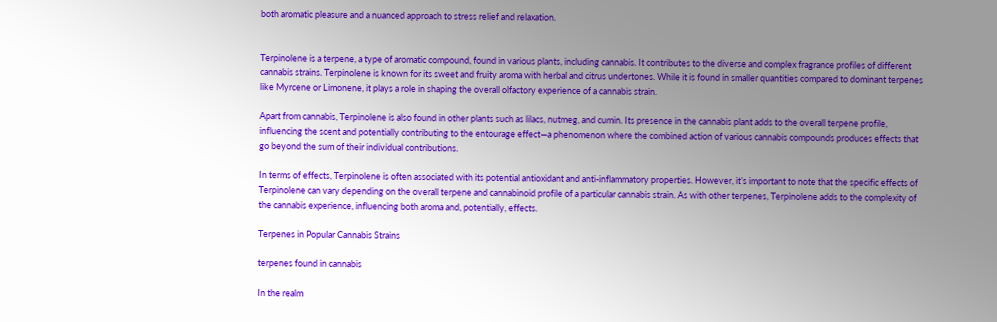both aromatic pleasure and a nuanced approach to stress relief and relaxation.


Terpinolene is a terpene, a type of aromatic compound, found in various plants, including cannabis. It contributes to the diverse and complex fragrance profiles of different cannabis strains. Terpinolene is known for its sweet and fruity aroma with herbal and citrus undertones. While it is found in smaller quantities compared to dominant terpenes like Myrcene or Limonene, it plays a role in shaping the overall olfactory experience of a cannabis strain.

Apart from cannabis, Terpinolene is also found in other plants such as lilacs, nutmeg, and cumin. Its presence in the cannabis plant adds to the overall terpene profile, influencing the scent and potentially contributing to the entourage effect—a phenomenon where the combined action of various cannabis compounds produces effects that go beyond the sum of their individual contributions.

In terms of effects, Terpinolene is often associated with its potential antioxidant and anti-inflammatory properties. However, it’s important to note that the specific effects of Terpinolene can vary depending on the overall terpene and cannabinoid profile of a particular cannabis strain. As with other terpenes, Terpinolene adds to the complexity of the cannabis experience, influencing both aroma and, potentially, effects.

Terpenes in Popular Cannabis Strains

terpenes found in cannabis

In the realm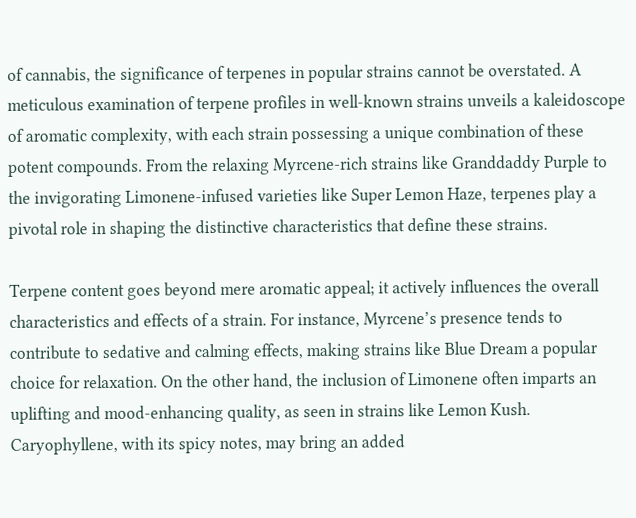of cannabis, the significance of terpenes in popular strains cannot be overstated. A meticulous examination of terpene profiles in well-known strains unveils a kaleidoscope of aromatic complexity, with each strain possessing a unique combination of these potent compounds. From the relaxing Myrcene-rich strains like Granddaddy Purple to the invigorating Limonene-infused varieties like Super Lemon Haze, terpenes play a pivotal role in shaping the distinctive characteristics that define these strains.

Terpene content goes beyond mere aromatic appeal; it actively influences the overall characteristics and effects of a strain. For instance, Myrcene’s presence tends to contribute to sedative and calming effects, making strains like Blue Dream a popular choice for relaxation. On the other hand, the inclusion of Limonene often imparts an uplifting and mood-enhancing quality, as seen in strains like Lemon Kush. Caryophyllene, with its spicy notes, may bring an added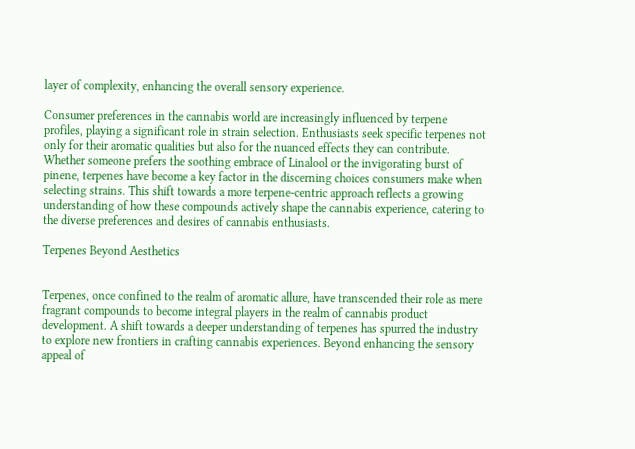layer of complexity, enhancing the overall sensory experience.

Consumer preferences in the cannabis world are increasingly influenced by terpene profiles, playing a significant role in strain selection. Enthusiasts seek specific terpenes not only for their aromatic qualities but also for the nuanced effects they can contribute. Whether someone prefers the soothing embrace of Linalool or the invigorating burst of pinene, terpenes have become a key factor in the discerning choices consumers make when selecting strains. This shift towards a more terpene-centric approach reflects a growing understanding of how these compounds actively shape the cannabis experience, catering to the diverse preferences and desires of cannabis enthusiasts.

Terpenes Beyond Aesthetics


Terpenes, once confined to the realm of aromatic allure, have transcended their role as mere fragrant compounds to become integral players in the realm of cannabis product development. A shift towards a deeper understanding of terpenes has spurred the industry to explore new frontiers in crafting cannabis experiences. Beyond enhancing the sensory appeal of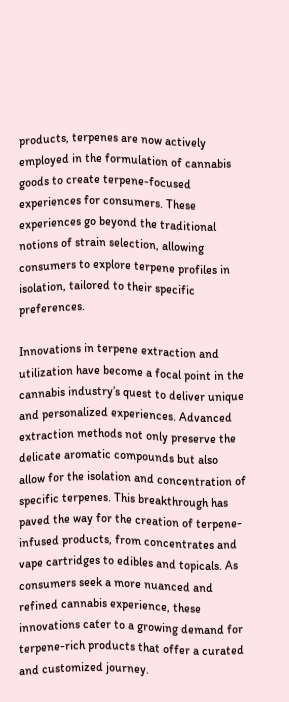products, terpenes are now actively employed in the formulation of cannabis goods to create terpene-focused experiences for consumers. These experiences go beyond the traditional notions of strain selection, allowing consumers to explore terpene profiles in isolation, tailored to their specific preferences.

Innovations in terpene extraction and utilization have become a focal point in the cannabis industry’s quest to deliver unique and personalized experiences. Advanced extraction methods not only preserve the delicate aromatic compounds but also allow for the isolation and concentration of specific terpenes. This breakthrough has paved the way for the creation of terpene-infused products, from concentrates and vape cartridges to edibles and topicals. As consumers seek a more nuanced and refined cannabis experience, these innovations cater to a growing demand for terpene-rich products that offer a curated and customized journey.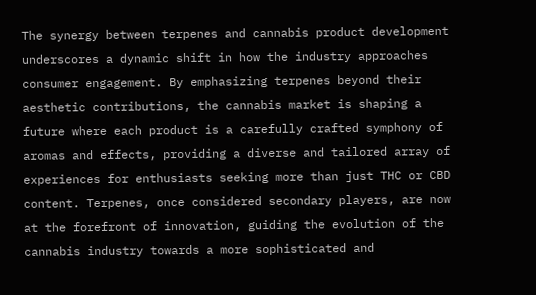The synergy between terpenes and cannabis product development underscores a dynamic shift in how the industry approaches consumer engagement. By emphasizing terpenes beyond their aesthetic contributions, the cannabis market is shaping a future where each product is a carefully crafted symphony of aromas and effects, providing a diverse and tailored array of experiences for enthusiasts seeking more than just THC or CBD content. Terpenes, once considered secondary players, are now at the forefront of innovation, guiding the evolution of the cannabis industry towards a more sophisticated and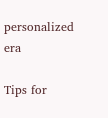personalized era

Tips for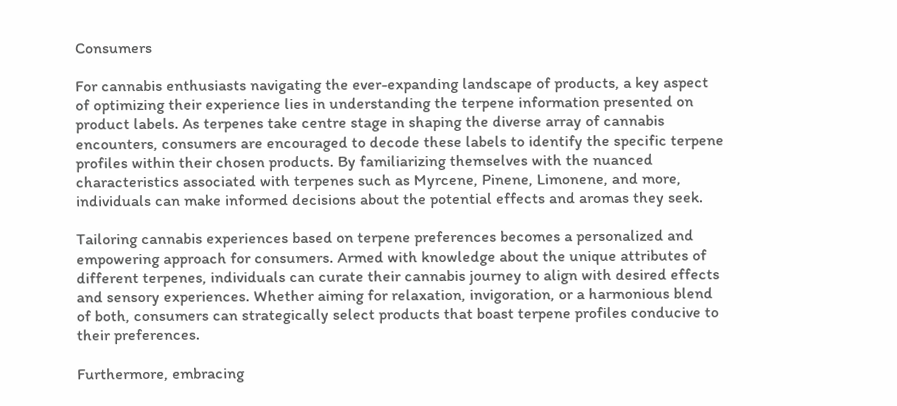Consumers

For cannabis enthusiasts navigating the ever-expanding landscape of products, a key aspect of optimizing their experience lies in understanding the terpene information presented on product labels. As terpenes take centre stage in shaping the diverse array of cannabis encounters, consumers are encouraged to decode these labels to identify the specific terpene profiles within their chosen products. By familiarizing themselves with the nuanced characteristics associated with terpenes such as Myrcene, Pinene, Limonene, and more, individuals can make informed decisions about the potential effects and aromas they seek.

Tailoring cannabis experiences based on terpene preferences becomes a personalized and empowering approach for consumers. Armed with knowledge about the unique attributes of different terpenes, individuals can curate their cannabis journey to align with desired effects and sensory experiences. Whether aiming for relaxation, invigoration, or a harmonious blend of both, consumers can strategically select products that boast terpene profiles conducive to their preferences.

Furthermore, embracing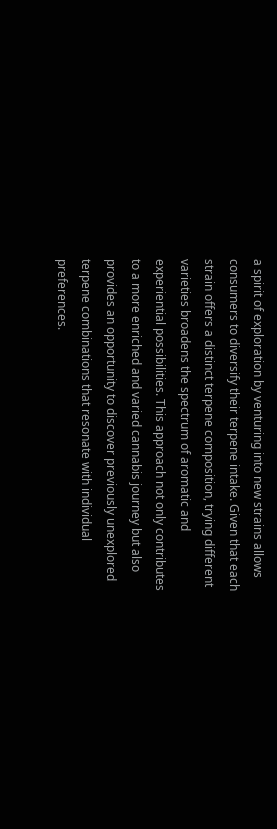a spirit of exploration by venturing into new strains allows consumers to diversify their terpene intake. Given that each strain offers a distinct terpene composition, trying different varieties broadens the spectrum of aromatic and experiential possibilities. This approach not only contributes to a more enriched and varied cannabis journey but also provides an opportunity to discover previously unexplored terpene combinations that resonate with individual preferences.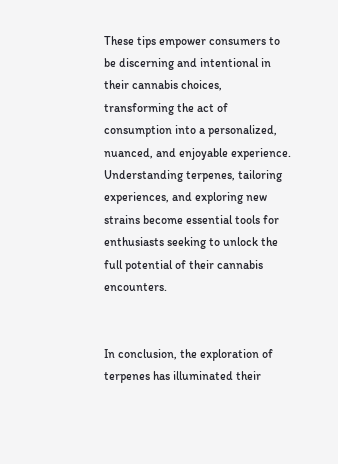These tips empower consumers to be discerning and intentional in their cannabis choices, transforming the act of consumption into a personalized, nuanced, and enjoyable experience. Understanding terpenes, tailoring experiences, and exploring new strains become essential tools for enthusiasts seeking to unlock the full potential of their cannabis encounters.


In conclusion, the exploration of terpenes has illuminated their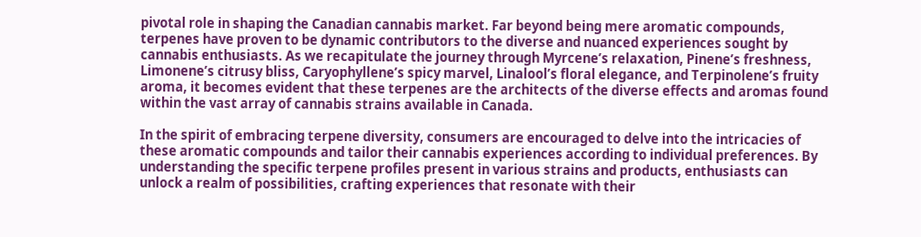pivotal role in shaping the Canadian cannabis market. Far beyond being mere aromatic compounds, terpenes have proven to be dynamic contributors to the diverse and nuanced experiences sought by cannabis enthusiasts. As we recapitulate the journey through Myrcene’s relaxation, Pinene’s freshness, Limonene’s citrusy bliss, Caryophyllene’s spicy marvel, Linalool’s floral elegance, and Terpinolene’s fruity aroma, it becomes evident that these terpenes are the architects of the diverse effects and aromas found within the vast array of cannabis strains available in Canada.

In the spirit of embracing terpene diversity, consumers are encouraged to delve into the intricacies of these aromatic compounds and tailor their cannabis experiences according to individual preferences. By understanding the specific terpene profiles present in various strains and products, enthusiasts can unlock a realm of possibilities, crafting experiences that resonate with their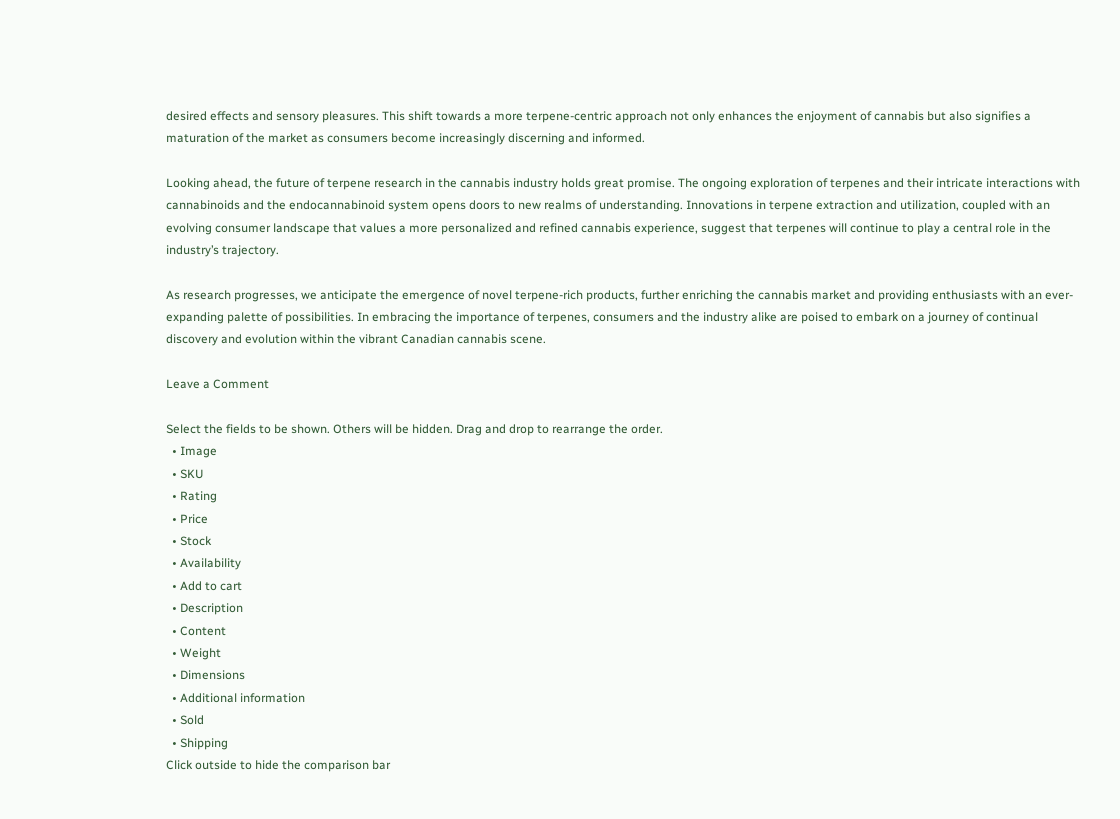desired effects and sensory pleasures. This shift towards a more terpene-centric approach not only enhances the enjoyment of cannabis but also signifies a maturation of the market as consumers become increasingly discerning and informed.

Looking ahead, the future of terpene research in the cannabis industry holds great promise. The ongoing exploration of terpenes and their intricate interactions with cannabinoids and the endocannabinoid system opens doors to new realms of understanding. Innovations in terpene extraction and utilization, coupled with an evolving consumer landscape that values a more personalized and refined cannabis experience, suggest that terpenes will continue to play a central role in the industry’s trajectory.

As research progresses, we anticipate the emergence of novel terpene-rich products, further enriching the cannabis market and providing enthusiasts with an ever-expanding palette of possibilities. In embracing the importance of terpenes, consumers and the industry alike are poised to embark on a journey of continual discovery and evolution within the vibrant Canadian cannabis scene.

Leave a Comment

Select the fields to be shown. Others will be hidden. Drag and drop to rearrange the order.
  • Image
  • SKU
  • Rating
  • Price
  • Stock
  • Availability
  • Add to cart
  • Description
  • Content
  • Weight
  • Dimensions
  • Additional information
  • Sold
  • Shipping
Click outside to hide the comparison bar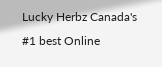Lucky Herbz Canada's #1 best Online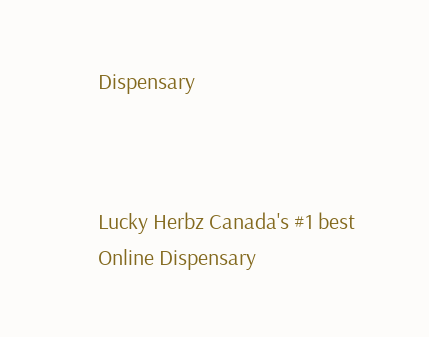Dispensary



Lucky Herbz Canada's #1 best Online Dispensary